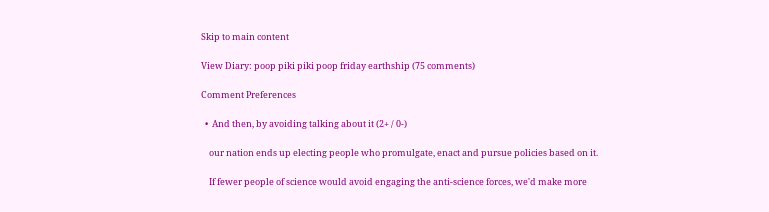Skip to main content

View Diary: poop piki piki poop friday earthship (75 comments)

Comment Preferences

  •  And then, by avoiding talking about it (2+ / 0-)

    our nation ends up electing people who promulgate, enact and pursue policies based on it.

    If fewer people of science would avoid engaging the anti-science forces, we'd make more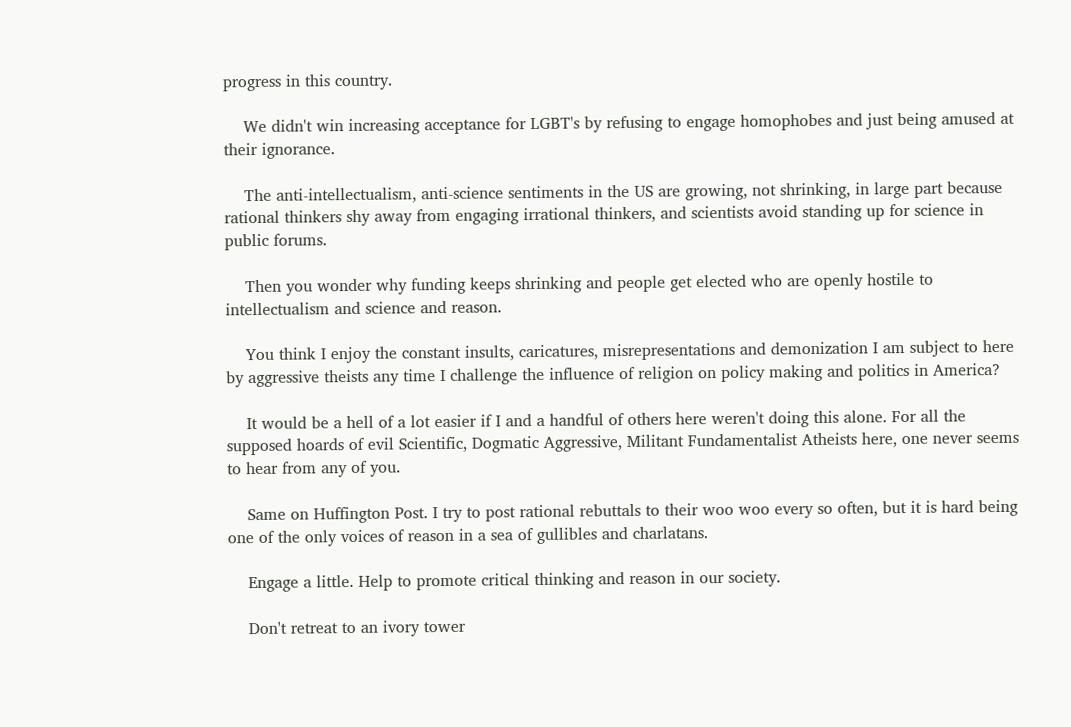progress in this country.

    We didn't win increasing acceptance for LGBT's by refusing to engage homophobes and just being amused at their ignorance.

    The anti-intellectualism, anti-science sentiments in the US are growing, not shrinking, in large part because rational thinkers shy away from engaging irrational thinkers, and scientists avoid standing up for science in public forums.

    Then you wonder why funding keeps shrinking and people get elected who are openly hostile to intellectualism and science and reason.

    You think I enjoy the constant insults, caricatures, misrepresentations and demonization I am subject to here by aggressive theists any time I challenge the influence of religion on policy making and politics in America?

    It would be a hell of a lot easier if I and a handful of others here weren't doing this alone. For all the supposed hoards of evil Scientific, Dogmatic Aggressive, Militant Fundamentalist Atheists here, one never seems to hear from any of you.

    Same on Huffington Post. I try to post rational rebuttals to their woo woo every so often, but it is hard being one of the only voices of reason in a sea of gullibles and charlatans.

    Engage a little. Help to promote critical thinking and reason in our society.

    Don't retreat to an ivory tower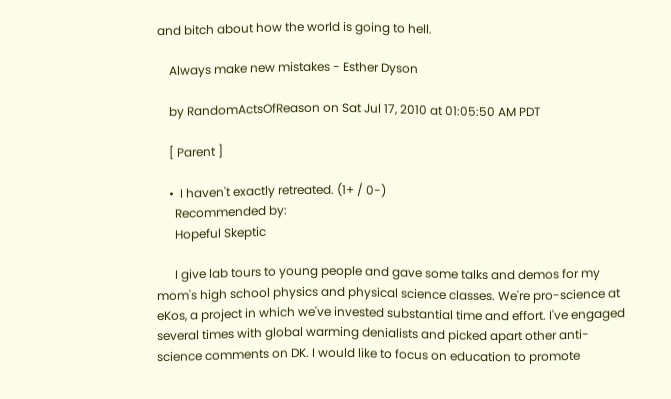and bitch about how the world is going to hell.

    Always make new mistakes - Esther Dyson

    by RandomActsOfReason on Sat Jul 17, 2010 at 01:05:50 AM PDT

    [ Parent ]

    •  I haven't exactly retreated. (1+ / 0-)
      Recommended by:
      Hopeful Skeptic

      I give lab tours to young people and gave some talks and demos for my mom's high school physics and physical science classes. We're pro-science at eKos, a project in which we've invested substantial time and effort. I've engaged several times with global warming denialists and picked apart other anti-science comments on DK. I would like to focus on education to promote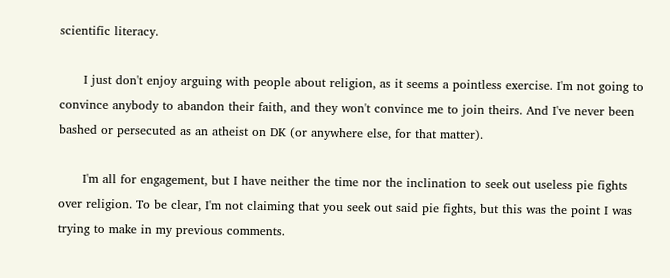scientific literacy.

      I just don't enjoy arguing with people about religion, as it seems a pointless exercise. I'm not going to convince anybody to abandon their faith, and they won't convince me to join theirs. And I've never been bashed or persecuted as an atheist on DK (or anywhere else, for that matter).

      I'm all for engagement, but I have neither the time nor the inclination to seek out useless pie fights over religion. To be clear, I'm not claiming that you seek out said pie fights, but this was the point I was trying to make in my previous comments.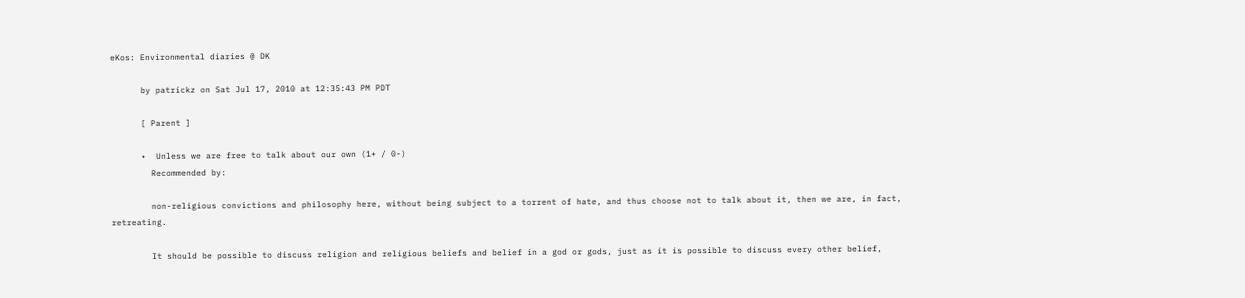eKos: Environmental diaries @ DK

      by patrickz on Sat Jul 17, 2010 at 12:35:43 PM PDT

      [ Parent ]

      •  Unless we are free to talk about our own (1+ / 0-)
        Recommended by:

        non-religious convictions and philosophy here, without being subject to a torrent of hate, and thus choose not to talk about it, then we are, in fact, retreating.

        It should be possible to discuss religion and religious beliefs and belief in a god or gods, just as it is possible to discuss every other belief,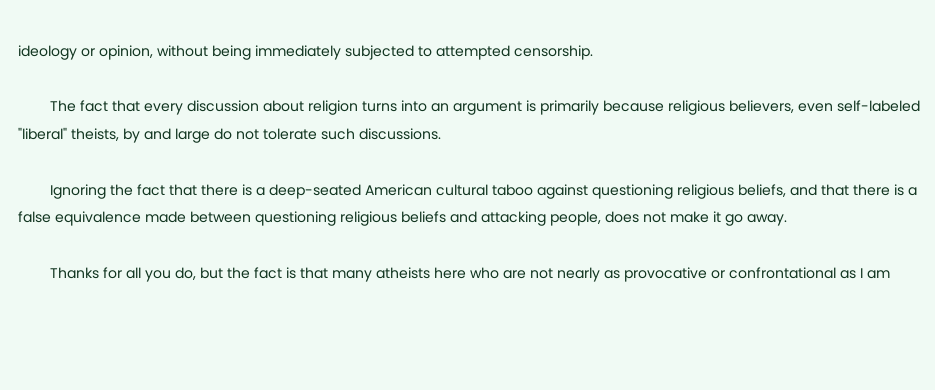ideology or opinion, without being immediately subjected to attempted censorship.

        The fact that every discussion about religion turns into an argument is primarily because religious believers, even self-labeled "liberal" theists, by and large do not tolerate such discussions.

        Ignoring the fact that there is a deep-seated American cultural taboo against questioning religious beliefs, and that there is a false equivalence made between questioning religious beliefs and attacking people, does not make it go away.

        Thanks for all you do, but the fact is that many atheists here who are not nearly as provocative or confrontational as I am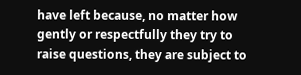have left because, no matter how gently or respectfully they try to raise questions, they are subject to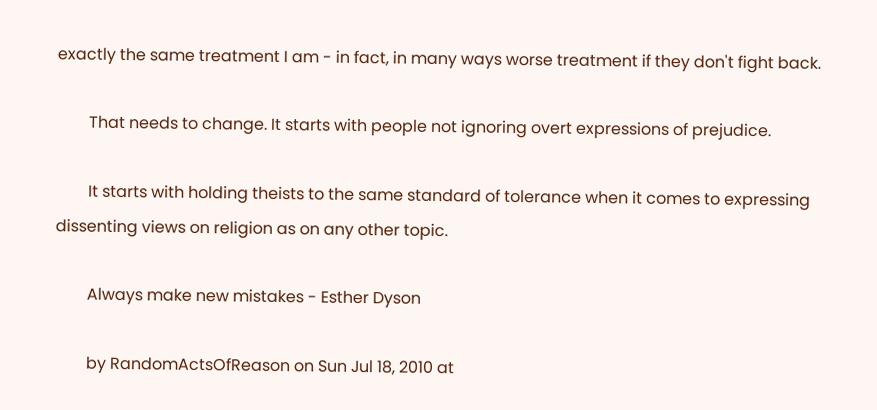exactly the same treatment I am - in fact, in many ways worse treatment if they don't fight back.

        That needs to change. It starts with people not ignoring overt expressions of prejudice.

        It starts with holding theists to the same standard of tolerance when it comes to expressing dissenting views on religion as on any other topic.

        Always make new mistakes - Esther Dyson

        by RandomActsOfReason on Sun Jul 18, 2010 at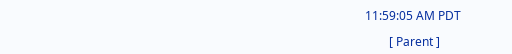11:59:05 AM PDT

        [ Parent ]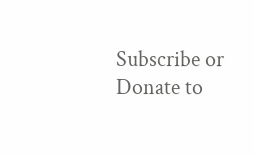Subscribe or Donate to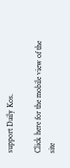support Daily Kos.

Click here for the mobile view of the site